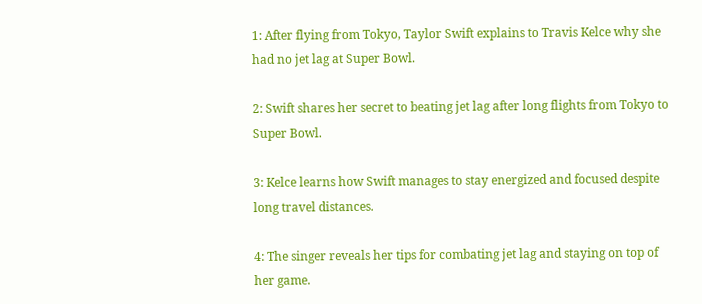1: After flying from Tokyo, Taylor Swift explains to Travis Kelce why she had no jet lag at Super Bowl.

2: Swift shares her secret to beating jet lag after long flights from Tokyo to Super Bowl.

3: Kelce learns how Swift manages to stay energized and focused despite long travel distances.

4: The singer reveals her tips for combating jet lag and staying on top of her game.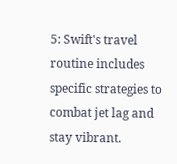5: Swift's travel routine includes specific strategies to combat jet lag and stay vibrant.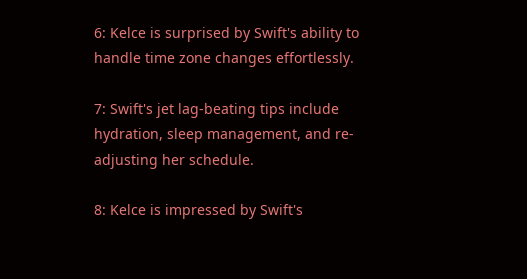6: Kelce is surprised by Swift's ability to handle time zone changes effortlessly.

7: Swift's jet lag-beating tips include hydration, sleep management, and re-adjusting her schedule.

8: Kelce is impressed by Swift's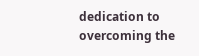dedication to overcoming the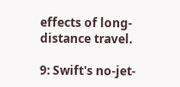effects of long-distance travel.

9: Swift's no-jet-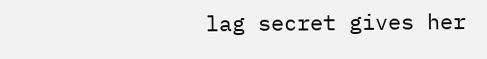lag secret gives her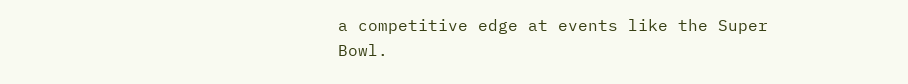a competitive edge at events like the Super Bowl.